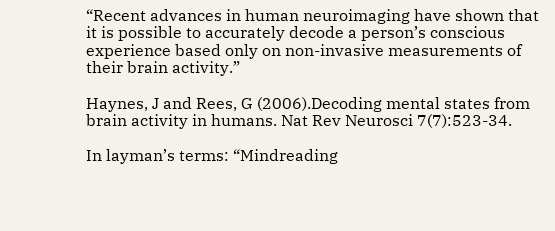“Recent advances in human neuroimaging have shown that it is possible to accurately decode a person’s conscious experience based only on non-invasive measurements of their brain activity.”

Haynes, J and Rees, G (2006).Decoding mental states from brain activity in humans. Nat Rev Neurosci 7(7):523-34.

In layman’s terms: “Mindreading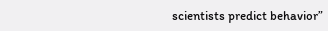scientists predict behavior”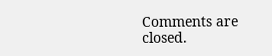Comments are closed.